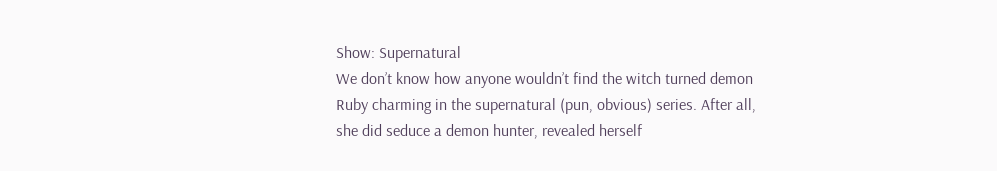Show: Supernatural
We don’t know how anyone wouldn’t find the witch turned demon Ruby charming in the supernatural (pun, obvious) series. After all, she did seduce a demon hunter, revealed herself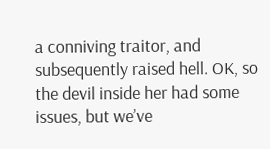a conniving traitor, and subsequently raised hell. OK, so the devil inside her had some issues, but we’ve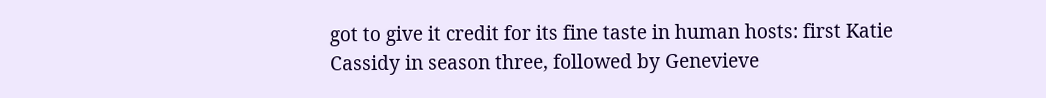got to give it credit for its fine taste in human hosts: first Katie Cassidy in season three, followed by Genevieve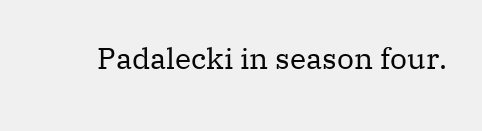Padalecki in season four.